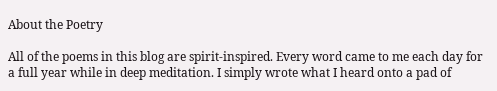About the Poetry

All of the poems in this blog are spirit-inspired. Every word came to me each day for a full year while in deep meditation. I simply wrote what I heard onto a pad of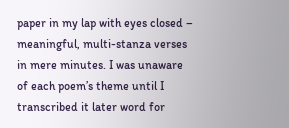paper in my lap with eyes closed – meaningful, multi-stanza verses in mere minutes. I was unaware of each poem’s theme until I transcribed it later word for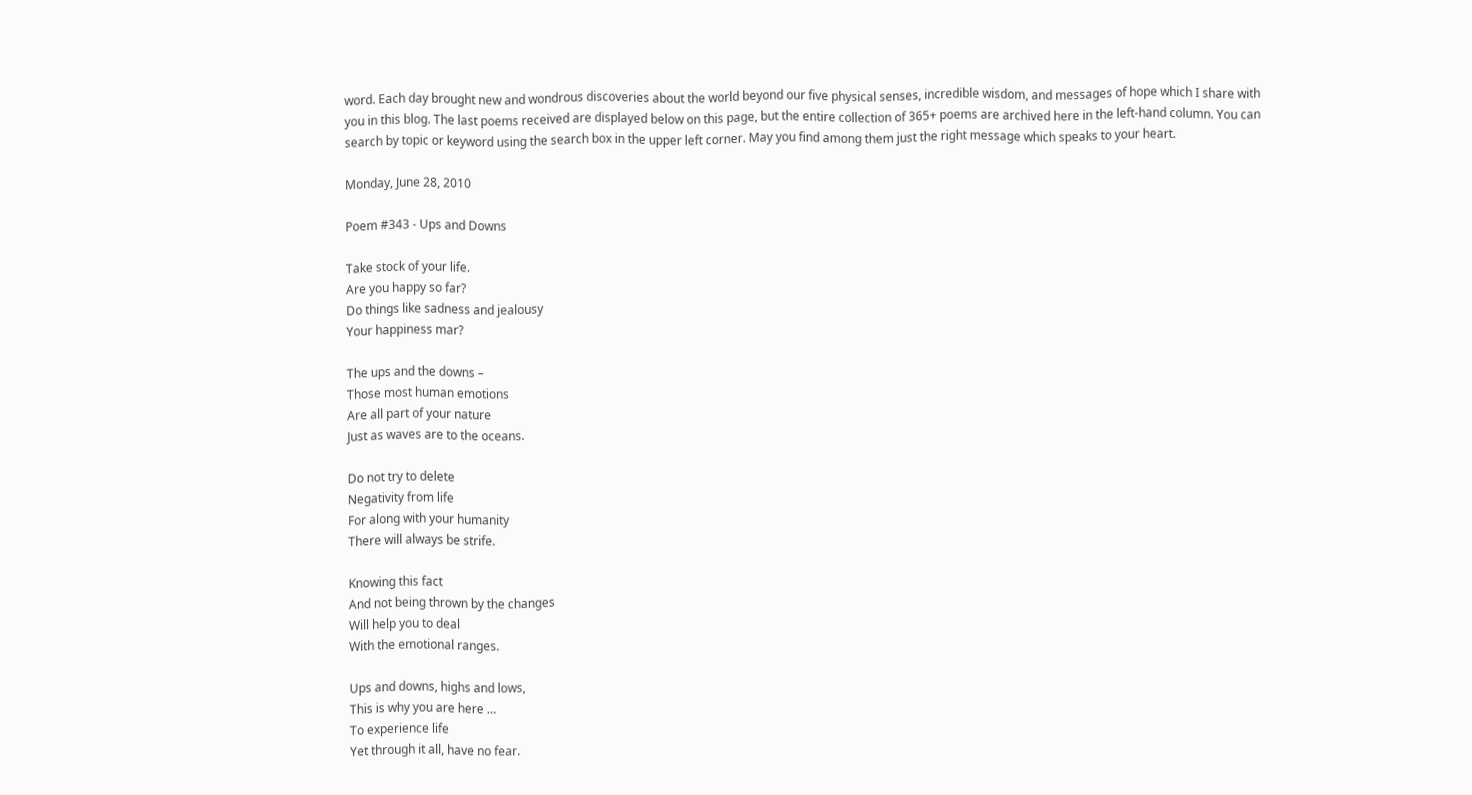word. Each day brought new and wondrous discoveries about the world beyond our five physical senses, incredible wisdom, and messages of hope which I share with you in this blog. The last poems received are displayed below on this page, but the entire collection of 365+ poems are archived here in the left-hand column. You can search by topic or keyword using the search box in the upper left corner. May you find among them just the right message which speaks to your heart.

Monday, June 28, 2010

Poem #343 - Ups and Downs

Take stock of your life.
Are you happy so far?
Do things like sadness and jealousy
Your happiness mar?

The ups and the downs –
Those most human emotions
Are all part of your nature
Just as waves are to the oceans.

Do not try to delete
Negativity from life
For along with your humanity
There will always be strife.

Knowing this fact
And not being thrown by the changes
Will help you to deal
With the emotional ranges.

Ups and downs, highs and lows,
This is why you are here …
To experience life
Yet through it all, have no fear.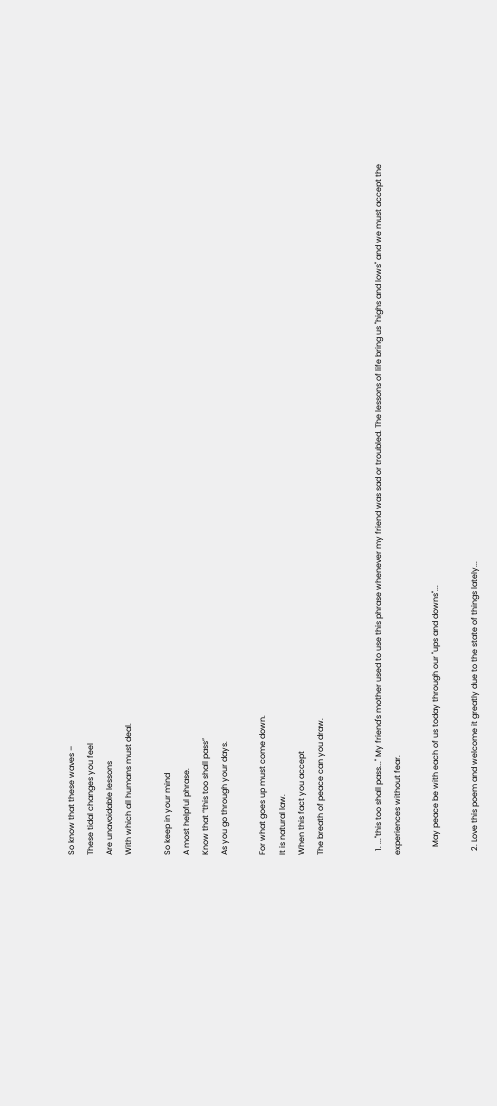So know that these waves –
These tidal changes you feel
Are unavoidable lessons
With which all humans must deal.

So keep in your mind
A most helpful phrase.
Know that “this too shall pass”
As you go through your days.

For what goes up must come down.
It is natural law.
When this fact you accept
The breath of peace can you draw.


  1. ..."this too shall pass..." My friend's mother used to use this phrase whenever my friend was sad or troubled. The lessons of life bring us "highs and lows" and we must accept the experiences without fear.

    May peace be with each of us today through our "ups and downs"...

  2. Love this poem and welcome it greatly due to the state of things lately...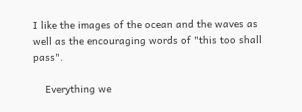I like the images of the ocean and the waves as well as the encouraging words of "this too shall pass".

    Everything we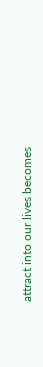attract into our lives becomes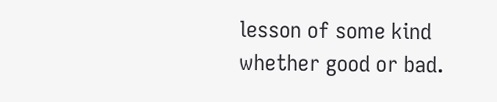lesson of some kind whether good or bad.